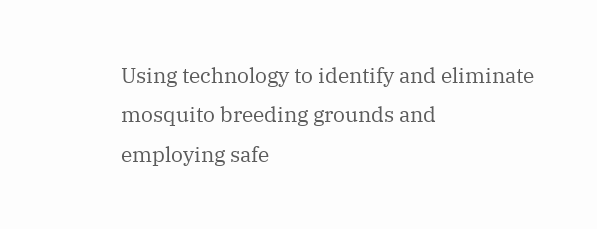Using technology to identify and eliminate mosquito breeding grounds and employing safe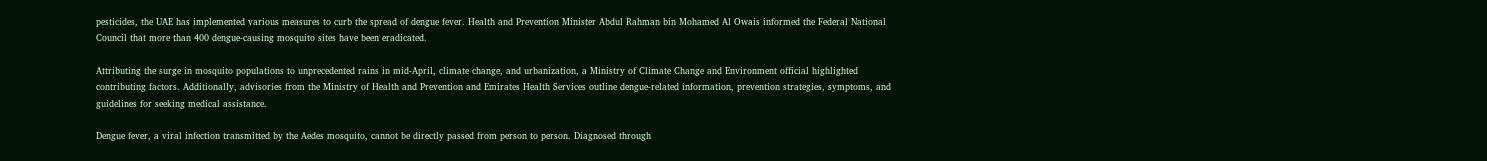pesticides, the UAE has implemented various measures to curb the spread of dengue fever. Health and Prevention Minister Abdul Rahman bin Mohamed Al Owais informed the Federal National Council that more than 400 dengue-causing mosquito sites have been eradicated.

Attributing the surge in mosquito populations to unprecedented rains in mid-April, climate change, and urbanization, a Ministry of Climate Change and Environment official highlighted contributing factors. Additionally, advisories from the Ministry of Health and Prevention and Emirates Health Services outline dengue-related information, prevention strategies, symptoms, and guidelines for seeking medical assistance.

Dengue fever, a viral infection transmitted by the Aedes mosquito, cannot be directly passed from person to person. Diagnosed through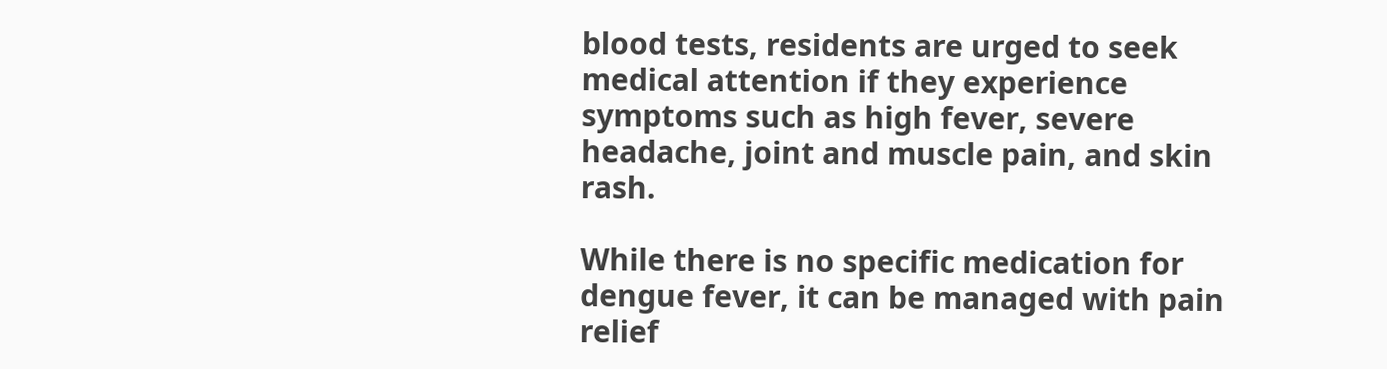blood tests, residents are urged to seek medical attention if they experience symptoms such as high fever, severe headache, joint and muscle pain, and skin rash.

While there is no specific medication for dengue fever, it can be managed with pain relief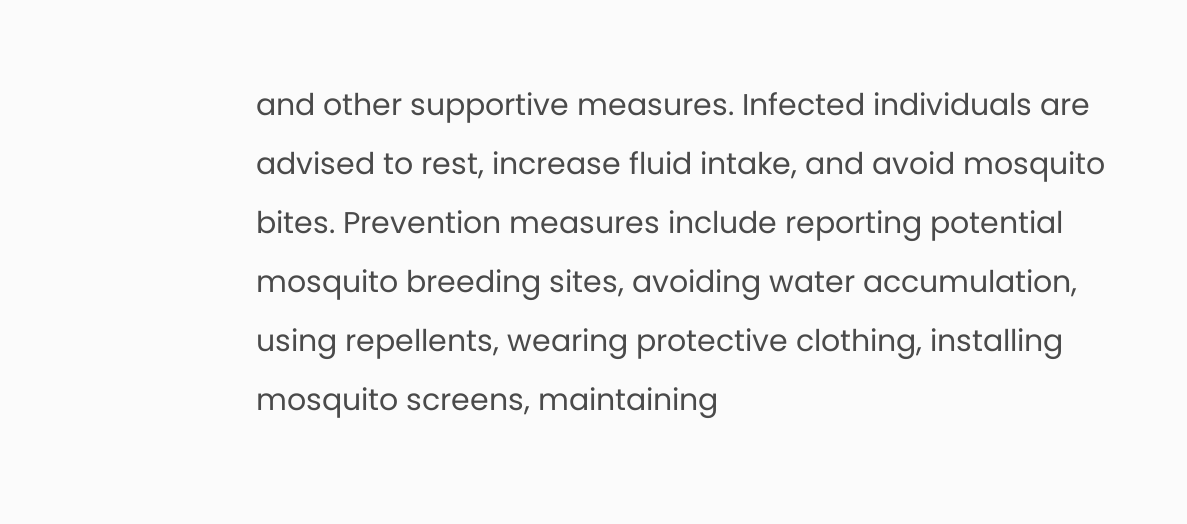and other supportive measures. Infected individuals are advised to rest, increase fluid intake, and avoid mosquito bites. Prevention measures include reporting potential mosquito breeding sites, avoiding water accumulation, using repellents, wearing protective clothing, installing mosquito screens, maintaining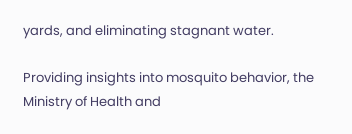yards, and eliminating stagnant water.

Providing insights into mosquito behavior, the Ministry of Health and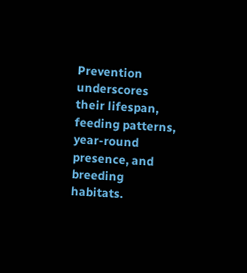Prevention underscores their lifespan, feeding patterns, year-round presence, and breeding habitats.